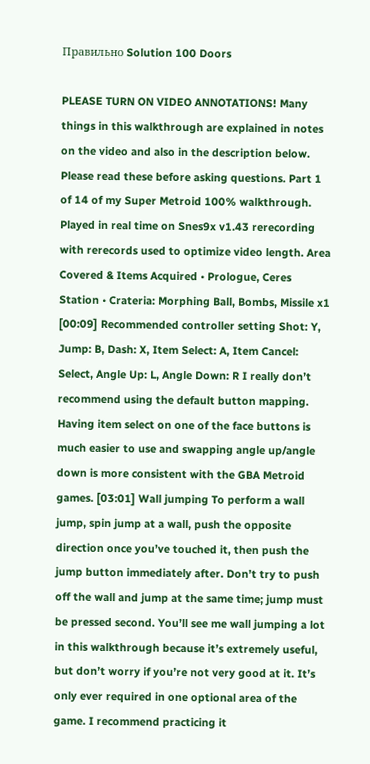Правильно Solution 100 Doors

PLEASE TURN ON VIDEO ANNOTATIONS! Many things in this walkthrough are explained in notes on the video and also in the description below. Please read these before asking questions. Part 1 of 14 of my Super Metroid 100% walkthrough. Played in real time on Snes9x v1.43 rerecording with rerecords used to optimize video length. Area Covered & Items Acquired • Prologue, Ceres Station • Crateria: Morphing Ball, Bombs, Missile x1 [00:09] Recommended controller setting Shot: Y, Jump: B, Dash: X, Item Select: A, Item Cancel: Select, Angle Up: L, Angle Down: R I really don’t recommend using the default button mapping. Having item select on one of the face buttons is much easier to use and swapping angle up/angle down is more consistent with the GBA Metroid games. [03:01] Wall jumping To perform a wall jump, spin jump at a wall, push the opposite direction once you’ve touched it, then push the jump button immediately after. Don’t try to push off the wall and jump at the same time; jump must be pressed second. You’ll see me wall jumping a lot in this walkthrough because it’s extremely useful, but don’t worry if you’re not very good at it. It’s only ever required in one optional area of the game. I recommend practicing it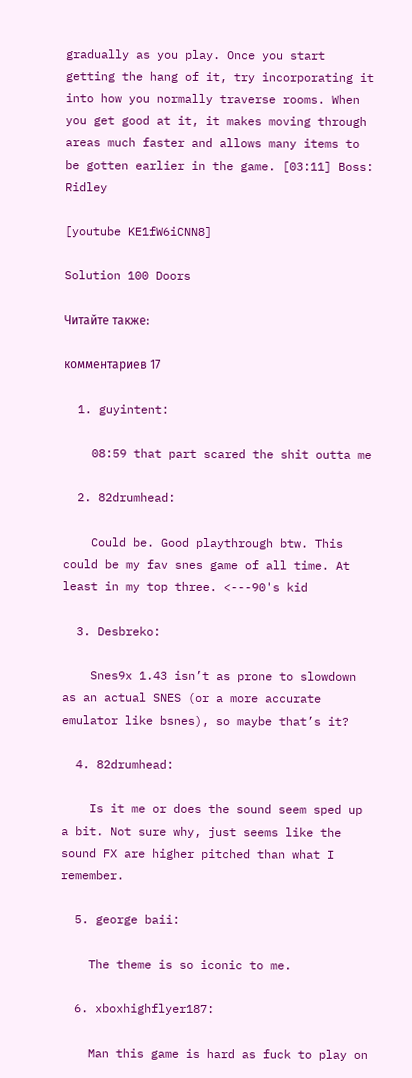gradually as you play. Once you start getting the hang of it, try incorporating it into how you normally traverse rooms. When you get good at it, it makes moving through areas much faster and allows many items to be gotten earlier in the game. [03:11] Boss: Ridley

[youtube KE1fW6iCNN8]

Solution 100 Doors

Читайте также:

комментариев 17

  1. guyintent:

    08:59 that part scared the shit outta me

  2. 82drumhead:

    Could be. Good playthrough btw. This could be my fav snes game of all time. At least in my top three. <---90's kid

  3. Desbreko:

    Snes9x 1.43 isn’t as prone to slowdown as an actual SNES (or a more accurate emulator like bsnes), so maybe that’s it?

  4. 82drumhead:

    Is it me or does the sound seem sped up a bit. Not sure why, just seems like the sound FX are higher pitched than what I remember.

  5. george baii:

    The theme is so iconic to me.

  6. xboxhighflyer187:

    Man this game is hard as fuck to play on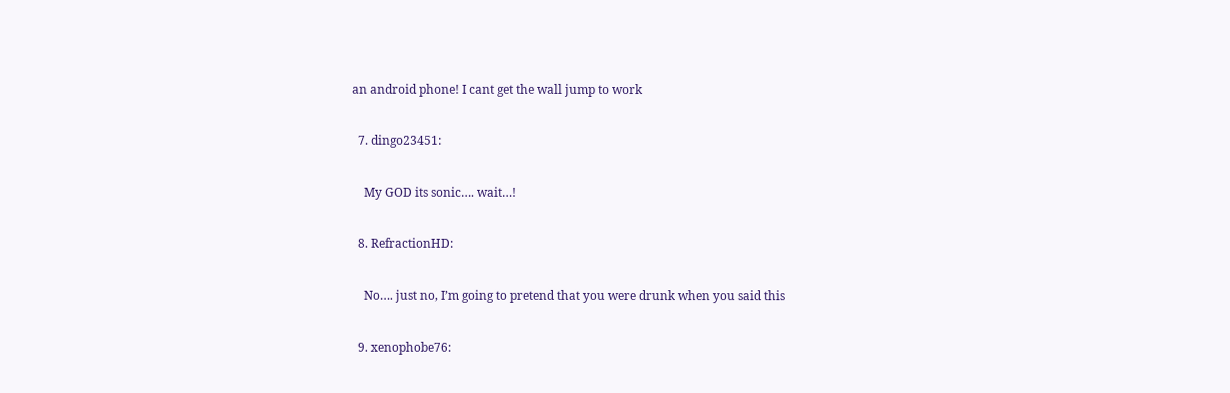an android phone! I cant get the wall jump to work

  7. dingo23451:

    My GOD its sonic…. wait…!

  8. RefractionHD:

    No…. just no, I’m going to pretend that you were drunk when you said this

  9. xenophobe76: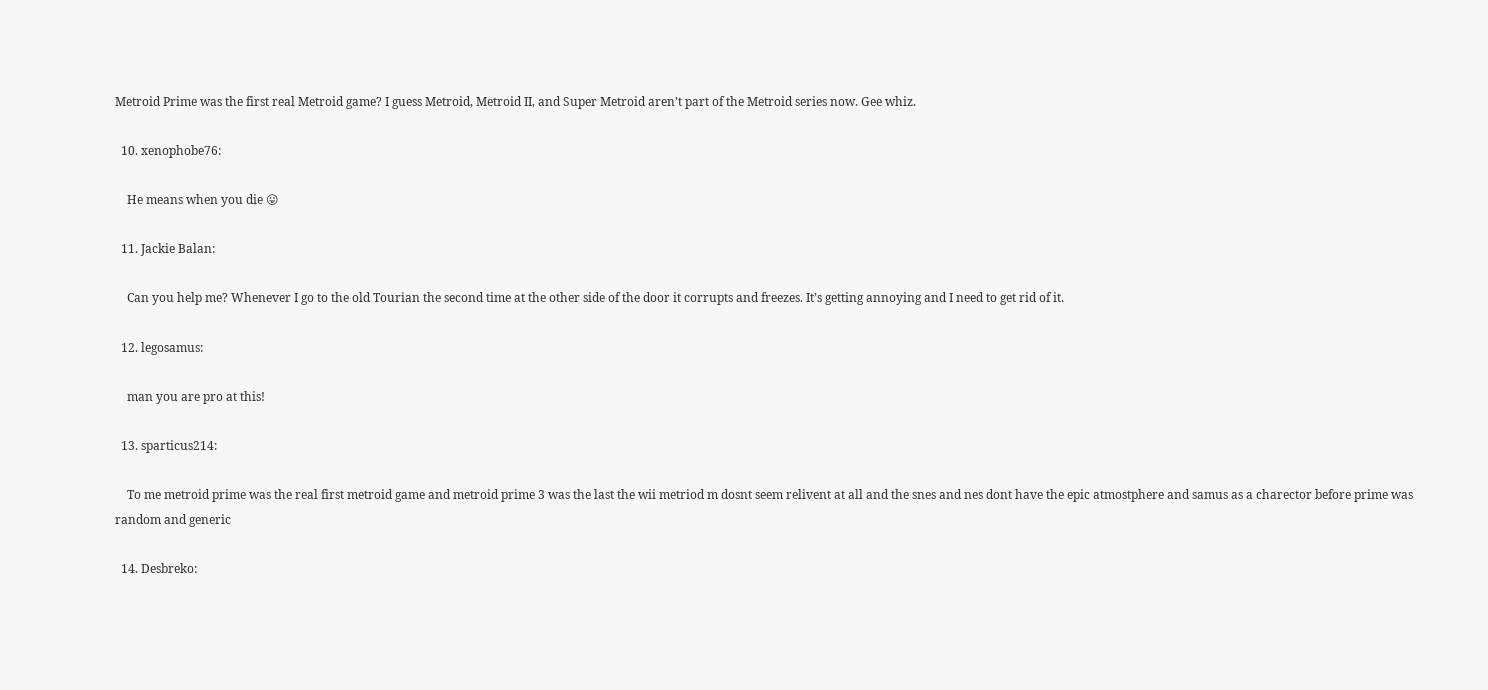Metroid Prime was the first real Metroid game? I guess Metroid, Metroid II, and Super Metroid aren’t part of the Metroid series now. Gee whiz.

  10. xenophobe76:

    He means when you die 😛

  11. Jackie Balan:

    Can you help me? Whenever I go to the old Tourian the second time at the other side of the door it corrupts and freezes. It’s getting annoying and I need to get rid of it.

  12. legosamus:

    man you are pro at this!

  13. sparticus214:

    To me metroid prime was the real first metroid game and metroid prime 3 was the last the wii metriod m dosnt seem relivent at all and the snes and nes dont have the epic atmostphere and samus as a charector before prime was random and generic

  14. Desbreko: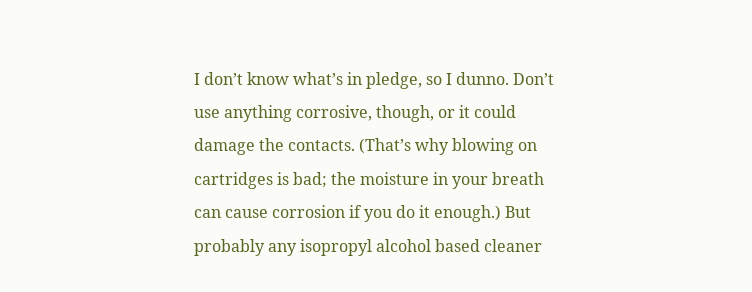I don’t know what’s in pledge, so I dunno. Don’t use anything corrosive, though, or it could damage the contacts. (That’s why blowing on cartridges is bad; the moisture in your breath can cause corrosion if you do it enough.) But probably any isopropyl alcohol based cleaner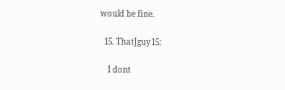would be fine.

  15. ThatJguy15:

    I dont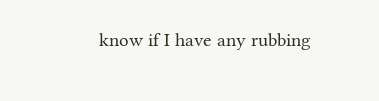know if I have any rubbing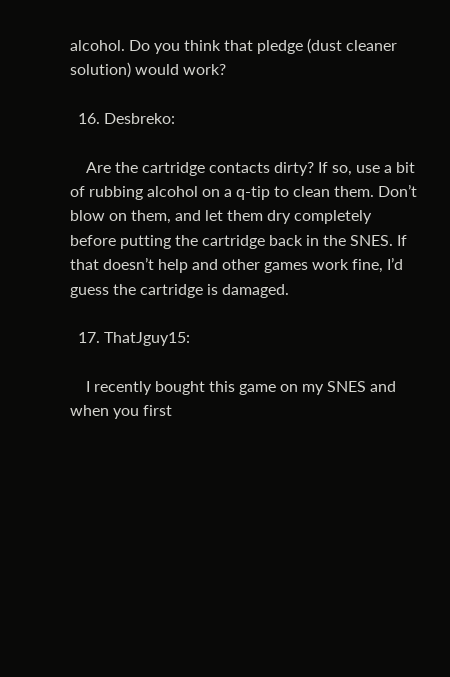alcohol. Do you think that pledge (dust cleaner solution) would work?

  16. Desbreko:

    Are the cartridge contacts dirty? If so, use a bit of rubbing alcohol on a q-tip to clean them. Don’t blow on them, and let them dry completely before putting the cartridge back in the SNES. If that doesn’t help and other games work fine, I’d guess the cartridge is damaged.

  17. ThatJguy15:

    I recently bought this game on my SNES and when you first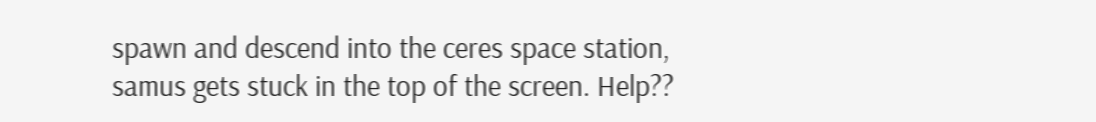spawn and descend into the ceres space station, samus gets stuck in the top of the screen. Help??